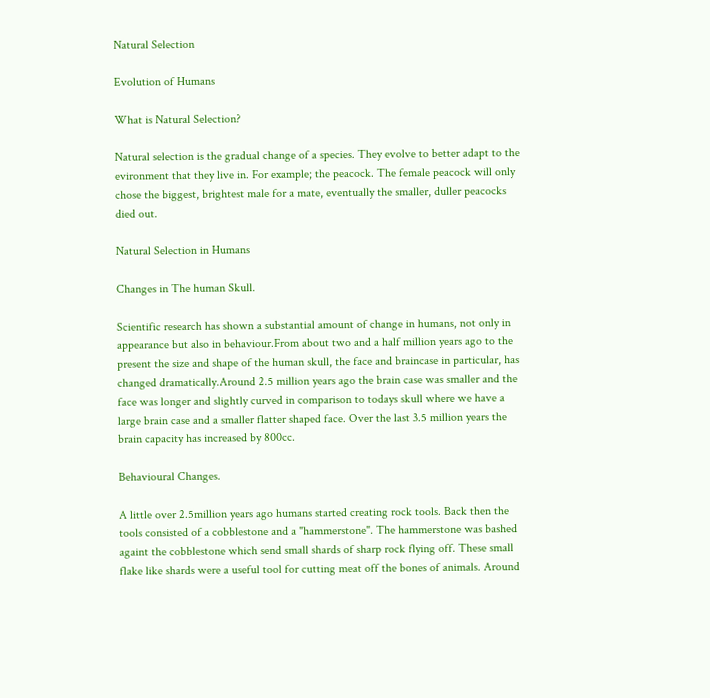Natural Selection

Evolution of Humans

What is Natural Selection?

Natural selection is the gradual change of a species. They evolve to better adapt to the evironment that they live in. For example; the peacock. The female peacock will only chose the biggest, brightest male for a mate, eventually the smaller, duller peacocks died out.

Natural Selection in Humans

Changes in The human Skull.

Scientific research has shown a substantial amount of change in humans, not only in appearance but also in behaviour.From about two and a half million years ago to the present the size and shape of the human skull, the face and braincase in particular, has changed dramatically.Around 2.5 million years ago the brain case was smaller and the face was longer and slightly curved in comparison to todays skull where we have a large brain case and a smaller flatter shaped face. Over the last 3.5 million years the brain capacity has increased by 800cc.

Behavioural Changes.

A little over 2.5million years ago humans started creating rock tools. Back then the tools consisted of a cobblestone and a "hammerstone". The hammerstone was bashed againt the cobblestone which send small shards of sharp rock flying off. These small flake like shards were a useful tool for cutting meat off the bones of animals. Around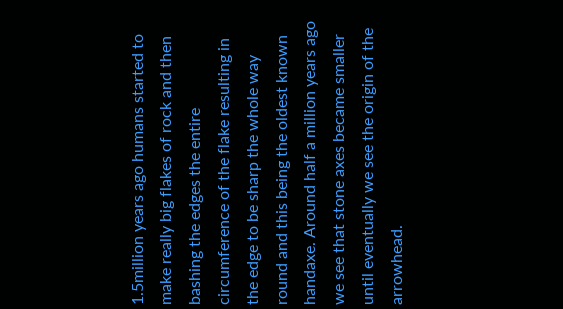1.5million years ago humans started to make really big flakes of rock and then bashing the edges the entire circumference of the flake resulting in the edge to be sharp the whole way round and this being the oldest known handaxe. Around half a million years ago we see that stone axes became smaller until eventually we see the origin of the arrowhead.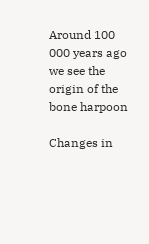Around 100 000 years ago we see the origin of the bone harpoon

Changes in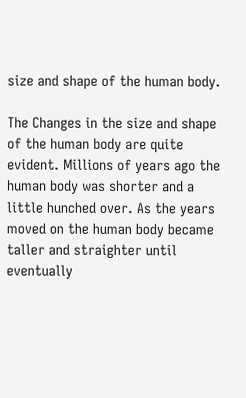size and shape of the human body.

The Changes in the size and shape of the human body are quite evident. Millions of years ago the human body was shorter and a little hunched over. As the years moved on the human body became taller and straighter until eventually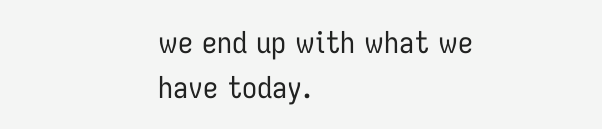we end up with what we have today.